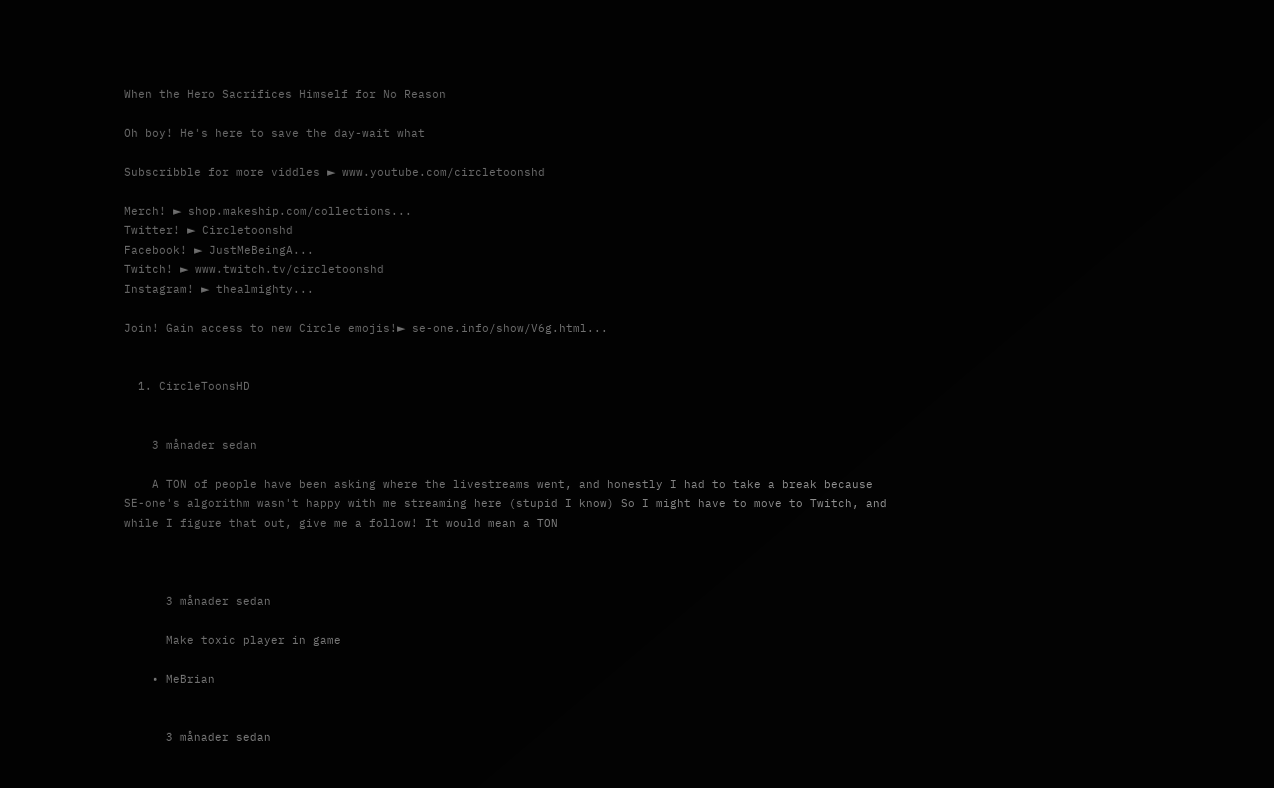When the Hero Sacrifices Himself for No Reason

Oh boy! He's here to save the day-wait what

Subscribble for more viddles ► www.youtube.com/circletoonshd

Merch! ► shop.makeship.com/collections...
Twitter! ► Circletoonshd
Facebook! ► JustMeBeingA...
Twitch! ► www.twitch.tv/circletoonshd
Instagram! ► thealmighty...

Join! Gain access to new Circle emojis!► se-one.info/show/V6g.html...


  1. CircleToonsHD


    3 månader sedan

    A TON of people have been asking where the livestreams went, and honestly I had to take a break because SE-one's algorithm wasn't happy with me streaming here (stupid I know) So I might have to move to Twitch, and while I figure that out, give me a follow! It would mean a TON



      3 månader sedan

      Make toxic player in game

    • MeBrian


      3 månader sedan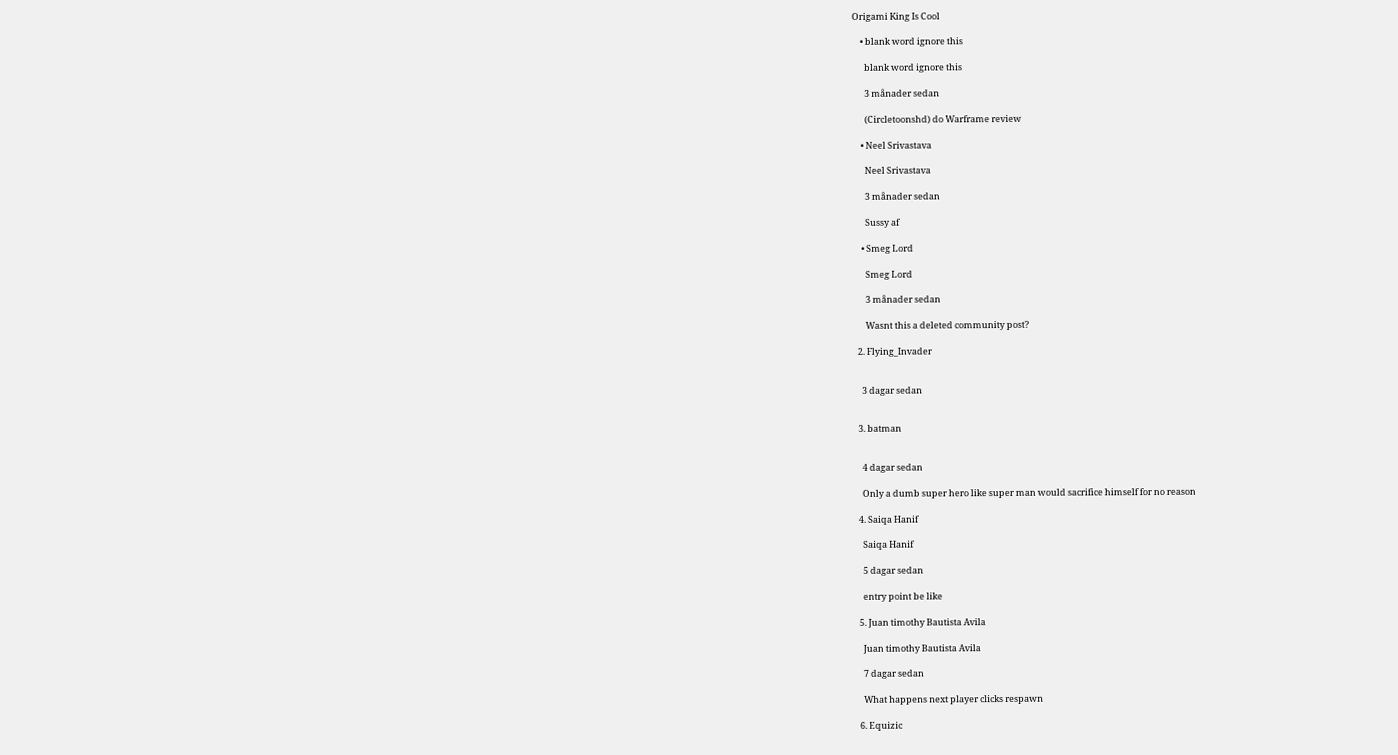Origami King Is Cool

    • blank word ignore this

      blank word ignore this

      3 månader sedan

      (Circletoonshd) do Warframe review

    • Neel Srivastava

      Neel Srivastava

      3 månader sedan

      Sussy af

    • Smeg Lord

      Smeg Lord

      3 månader sedan

      Wasnt this a deleted community post?

  2. Flying_Invader


    3 dagar sedan


  3. batman


    4 dagar sedan

    Only a dumb super hero like super man would sacrifice himself for no reason

  4. Saiqa Hanif

    Saiqa Hanif

    5 dagar sedan

    entry point be like

  5. Juan timothy Bautista Avila

    Juan timothy Bautista Avila

    7 dagar sedan

    What happens next player clicks respawn

  6. Equizic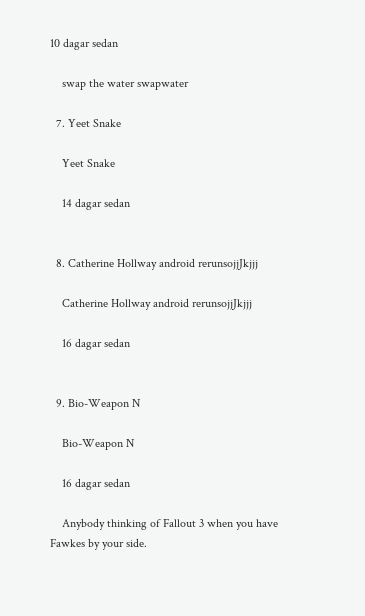10 dagar sedan

    swap the water swapwater

  7. Yeet Snake

    Yeet Snake

    14 dagar sedan


  8. Catherine Hollway android rerunsojjJkjjj

    Catherine Hollway android rerunsojjJkjjj

    16 dagar sedan


  9. Bio-Weapon N

    Bio-Weapon N

    16 dagar sedan

    Anybody thinking of Fallout 3 when you have Fawkes by your side.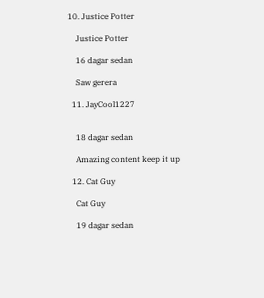10. Justice Potter

    Justice Potter

    16 dagar sedan

    Saw gerera

  11. JayCool1227


    18 dagar sedan

    Amazing content keep it up

  12. Cat Guy

    Cat Guy

    19 dagar sedan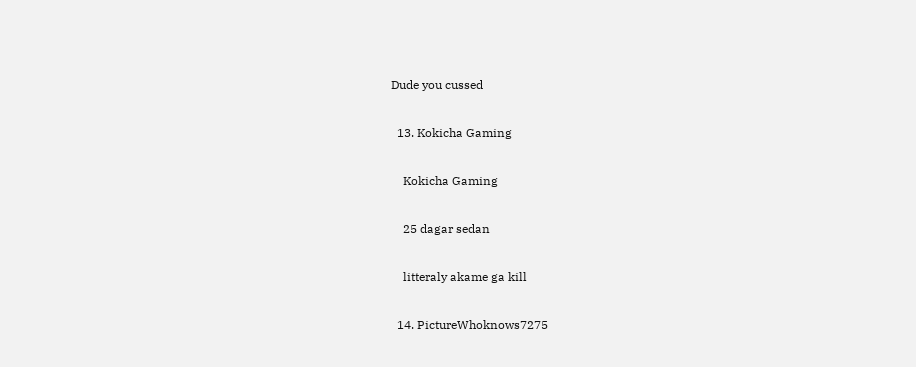Dude you cussed

  13. Kokicha Gaming

    Kokicha Gaming

    25 dagar sedan

    litteraly akame ga kill

  14. PictureWhoknows7275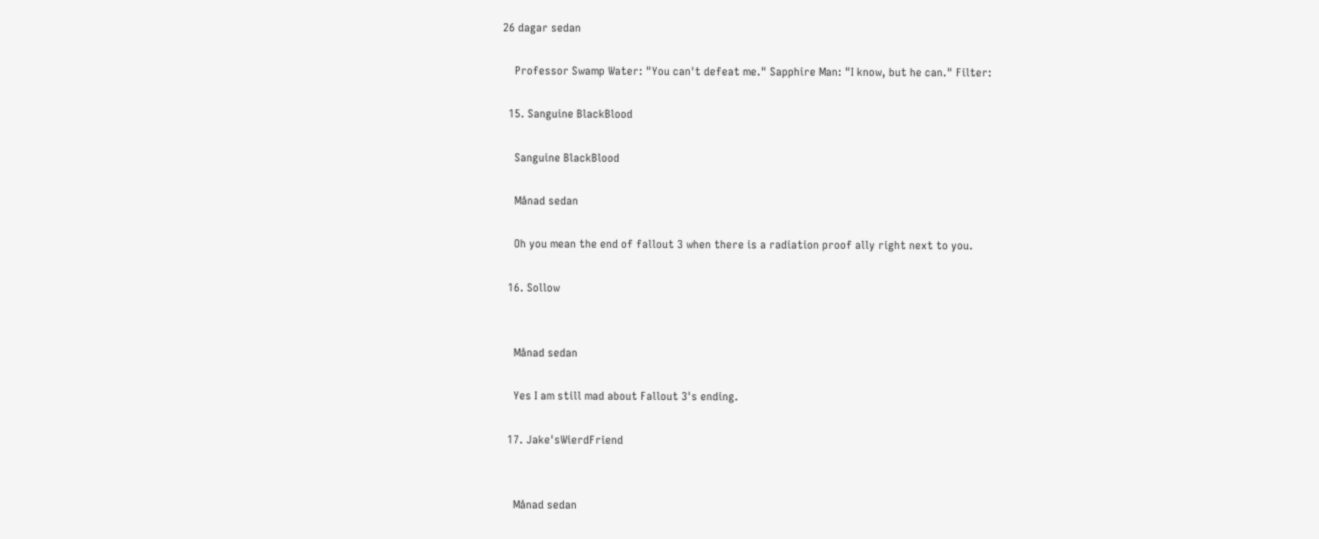26 dagar sedan

    Professor Swamp Water: "You can't defeat me." Sapphire Man: "I know, but he can." Filter:

  15. Sanguine BlackBlood

    Sanguine BlackBlood

    Månad sedan

    Oh you mean the end of fallout 3 when there is a radiation proof ally right next to you.

  16. Sollow


    Månad sedan

    Yes I am still mad about Fallout 3's ending.

  17. Jake'sWierdFriend


    Månad sedan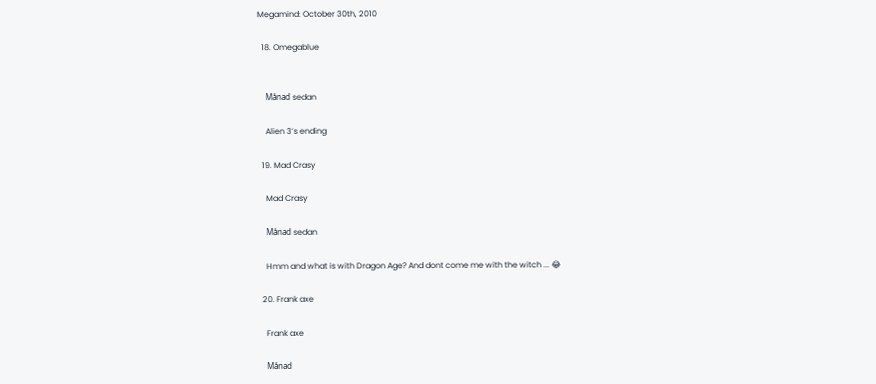Megamind: October 30th, 2010

  18. Omegablue


    Månad sedan

    Alien 3’s ending

  19. Mad Crasy

    Mad Crasy

    Månad sedan

    Hmm and what is with Dragon Age? And dont come me with the witch ... 😂

  20. Frank axe

    Frank axe

    Månad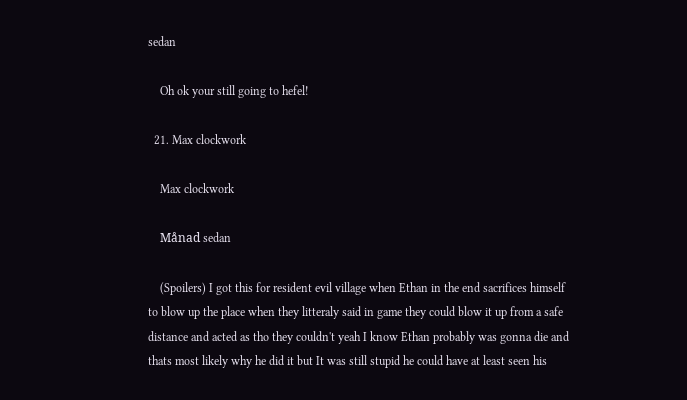sedan

    Oh ok your still going to hefel!

  21. Max clockwork

    Max clockwork

    Månad sedan

    (Spoilers) I got this for resident evil village when Ethan in the end sacrifices himself to blow up the place when they litteraly said in game they could blow it up from a safe distance and acted as tho they couldn't yeah I know Ethan probably was gonna die and thats most likely why he did it but It was still stupid he could have at least seen his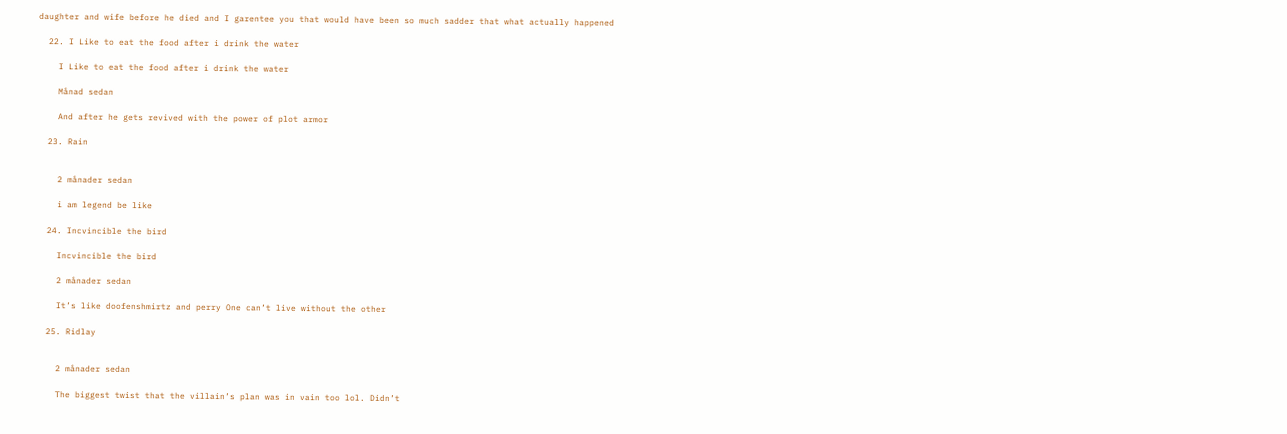daughter and wife before he died and I garentee you that would have been so much sadder that what actually happened

  22. I Like to eat the food after i drink the water

    I Like to eat the food after i drink the water

    Månad sedan

    And after he gets revived with the power of plot armor

  23. Rain


    2 månader sedan

    i am legend be like

  24. Incvincible the bird

    Incvincible the bird

    2 månader sedan

    It’s like doofenshmirtz and perry One can’t live without the other

  25. Ridlay


    2 månader sedan

    The biggest twist that the villain’s plan was in vain too lol. Didn’t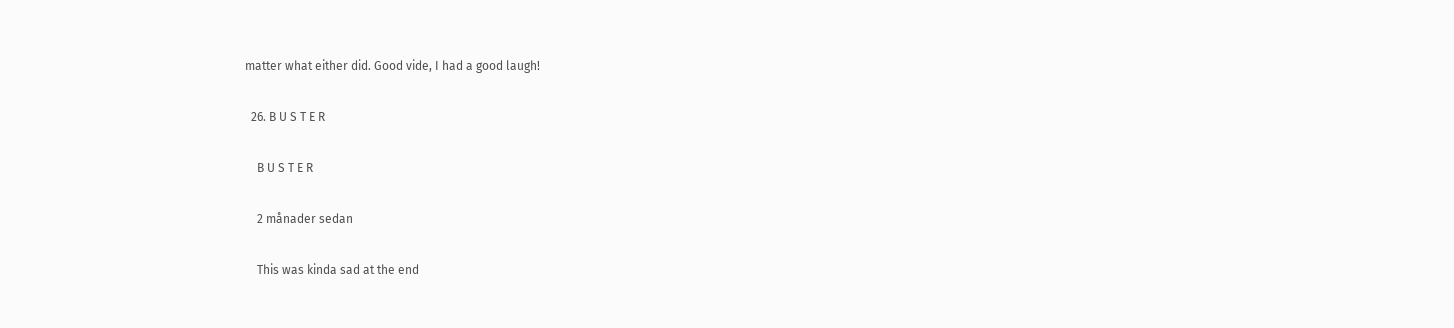matter what either did. Good vide, I had a good laugh!

  26. B U S T E R

    B U S T E R

    2 månader sedan

    This was kinda sad at the end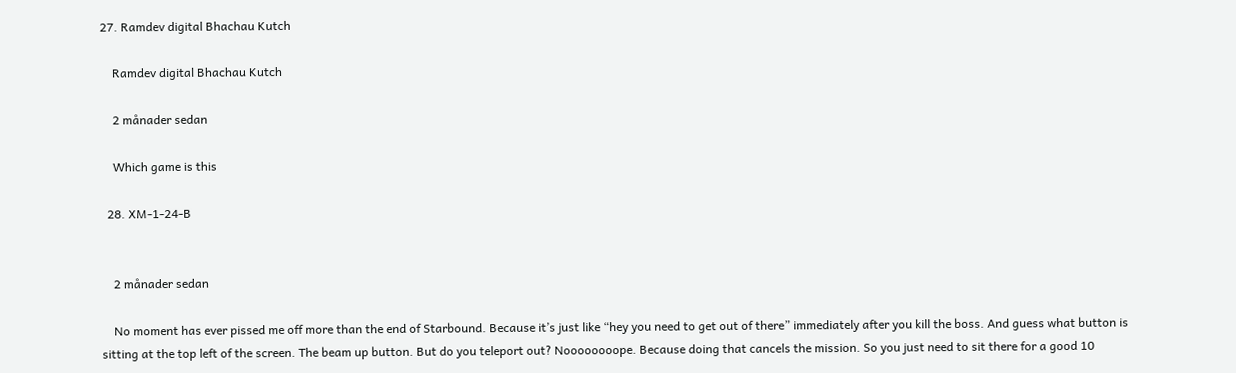27. Ramdev digital Bhachau Kutch

    Ramdev digital Bhachau Kutch

    2 månader sedan

    Which game is this

  28. XM-1-24-B


    2 månader sedan

    No moment has ever pissed me off more than the end of Starbound. Because it’s just like “hey you need to get out of there” immediately after you kill the boss. And guess what button is sitting at the top left of the screen. The beam up button. But do you teleport out? Noooooooope. Because doing that cancels the mission. So you just need to sit there for a good 10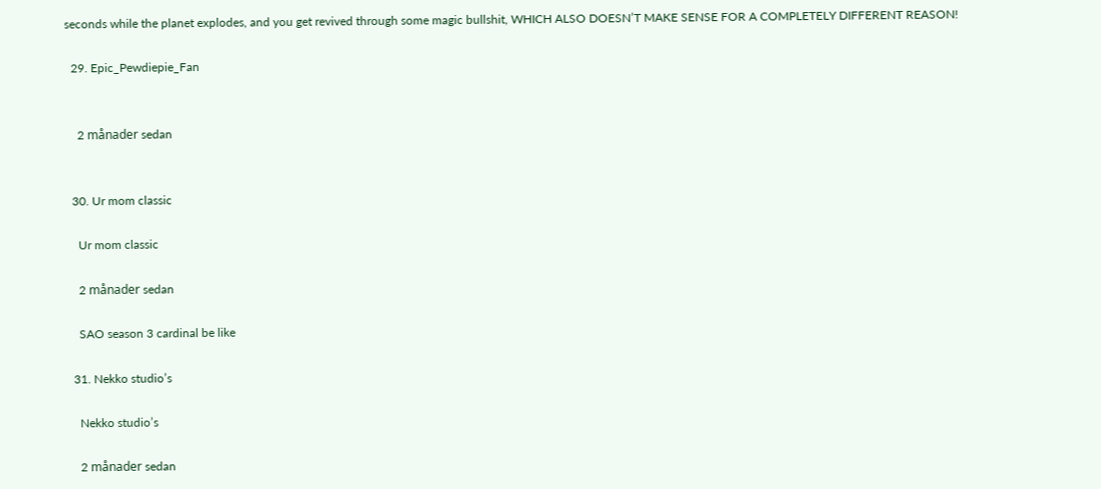seconds while the planet explodes, and you get revived through some magic bullshit, WHICH ALSO DOESN’T MAKE SENSE FOR A COMPLETELY DIFFERENT REASON!

  29. Epic_Pewdiepie_Fan


    2 månader sedan


  30. Ur mom classic

    Ur mom classic

    2 månader sedan

    SAO season 3 cardinal be like

  31. Nekko studio’s

    Nekko studio’s

    2 månader sedan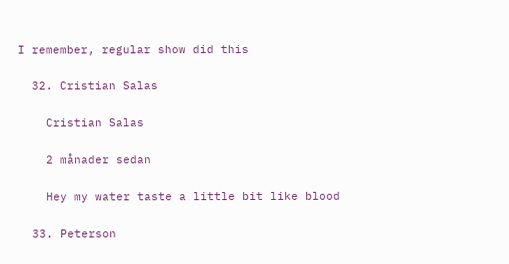I remember, regular show did this

  32. Cristian Salas

    Cristian Salas

    2 månader sedan

    Hey my water taste a little bit like blood

  33. Peterson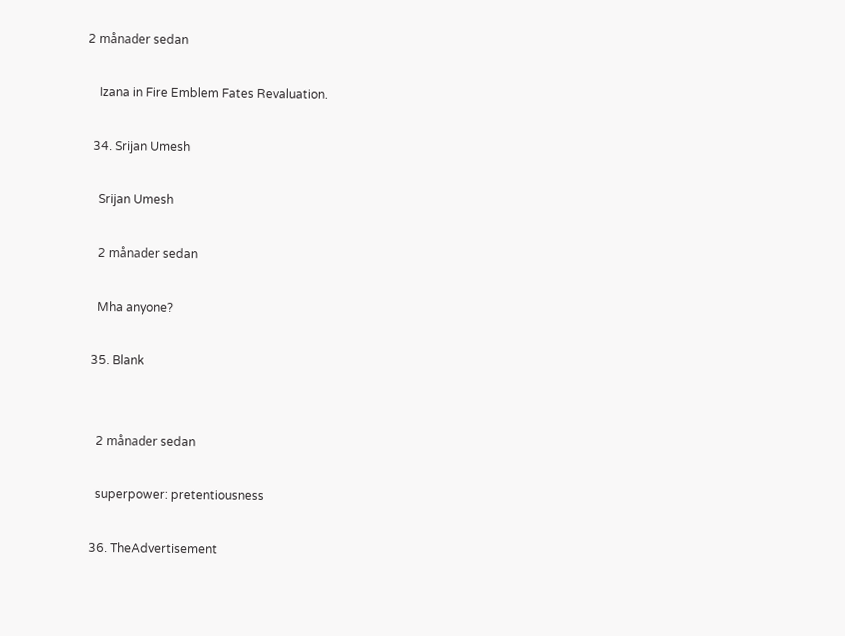2 månader sedan

    Izana in Fire Emblem Fates Revaluation.

  34. Srijan Umesh

    Srijan Umesh

    2 månader sedan

    Mha anyone?

  35. Blank


    2 månader sedan

    superpower: pretentiousness

  36. TheAdvertisement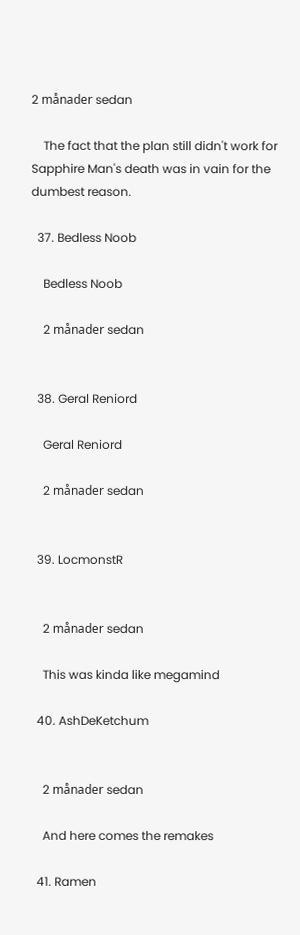2 månader sedan

    The fact that the plan still didn't work for Sapphire Man's death was in vain for the dumbest reason.

  37. Bedless Noob

    Bedless Noob

    2 månader sedan


  38. Geral Reniord

    Geral Reniord

    2 månader sedan


  39. LocmonstR


    2 månader sedan

    This was kinda like megamind

  40. AshDeKetchum


    2 månader sedan

    And here comes the remakes

  41. Ramen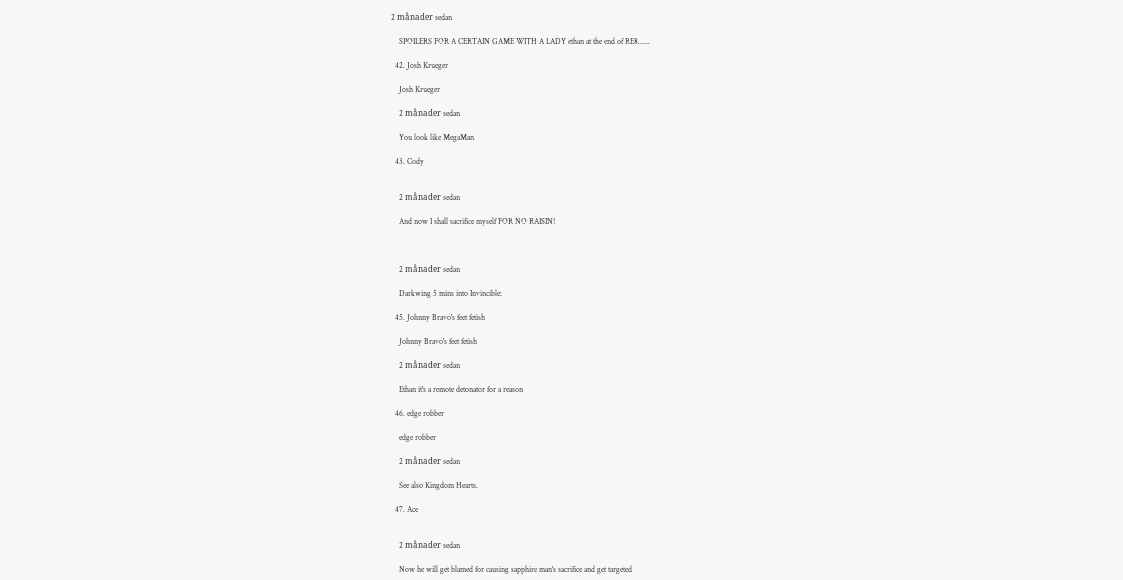2 månader sedan

    SPOILERS FOR A CERTAIN GAME WITH A LADY ethan at the end of RE8......

  42. Josh Krueger

    Josh Krueger

    2 månader sedan

    You look like MegaMan

  43. Cody


    2 månader sedan

    And now I shall sacrifice myself FOR NO RAISIN!



    2 månader sedan

    Darkwing 5 mins into Invincible:

  45. Johnny Bravo's feet fetish

    Johnny Bravo's feet fetish

    2 månader sedan

    Ethan it's a remote detonator for a reason

  46. edge robber

    edge robber

    2 månader sedan

    See also Kingdom Hearts.

  47. Ace


    2 månader sedan

    Now he will get blamed for causing sapphire man's sacrifice and get targeted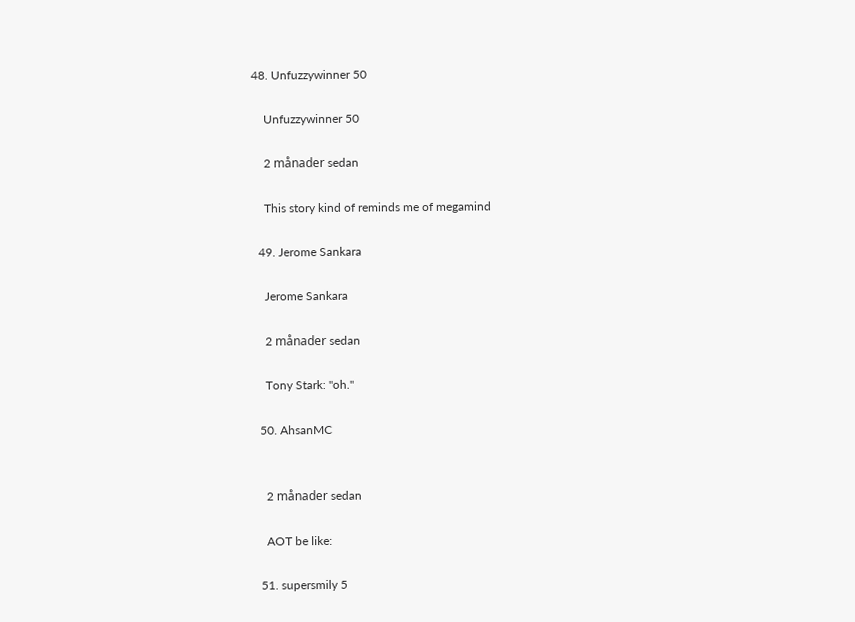48. Unfuzzywinner 50

    Unfuzzywinner 50

    2 månader sedan

    This story kind of reminds me of megamind

  49. Jerome Sankara

    Jerome Sankara

    2 månader sedan

    Tony Stark: "oh."

  50. AhsanMC


    2 månader sedan

    AOT be like:

  51. supersmily 5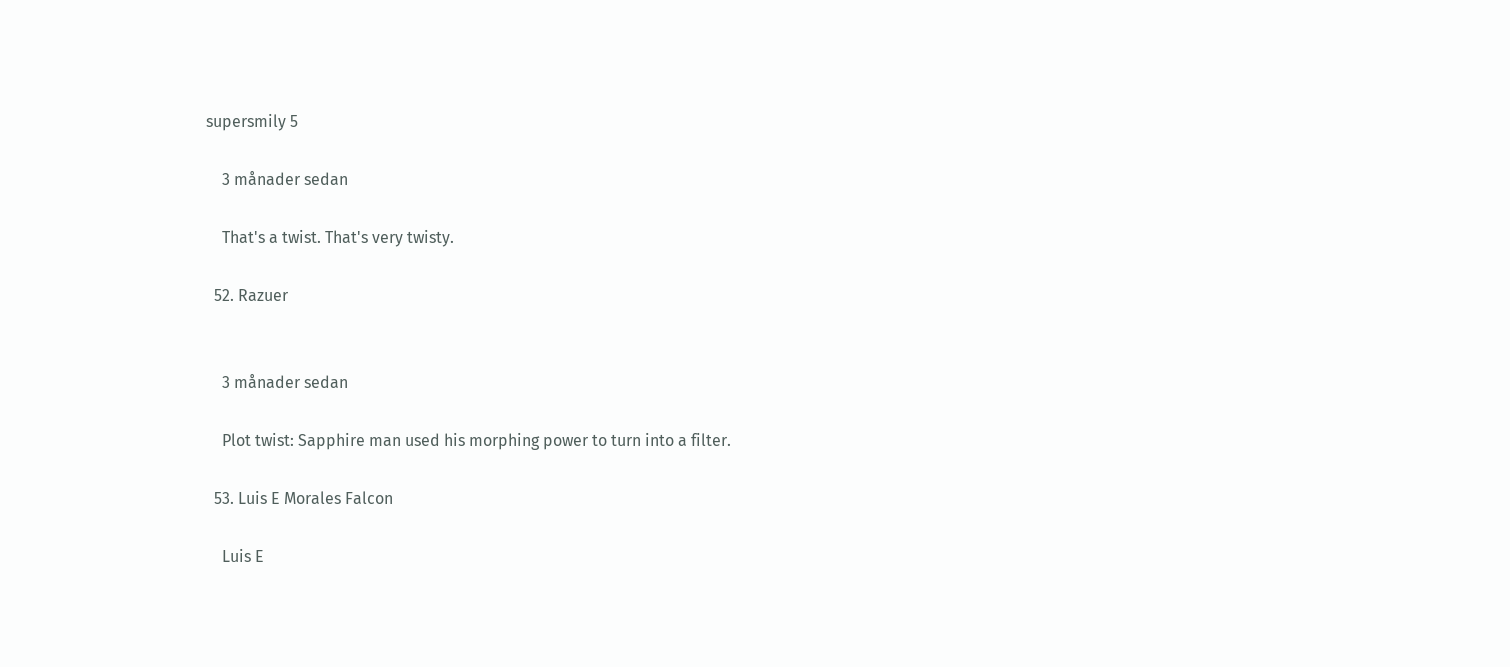supersmily 5

    3 månader sedan

    That's a twist. That's very twisty.

  52. Razuer


    3 månader sedan

    Plot twist: Sapphire man used his morphing power to turn into a filter.

  53. Luis E Morales Falcon

    Luis E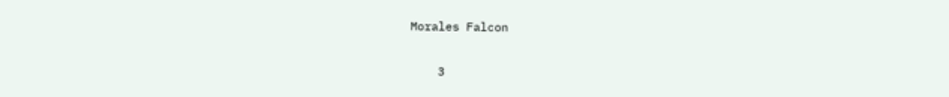Morales Falcon

    3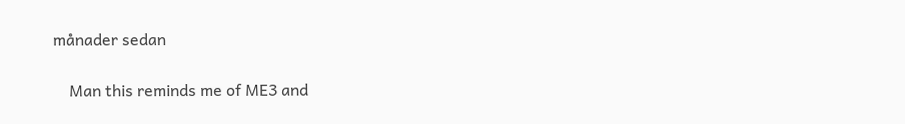månader sedan

    Man this reminds me of ME3 and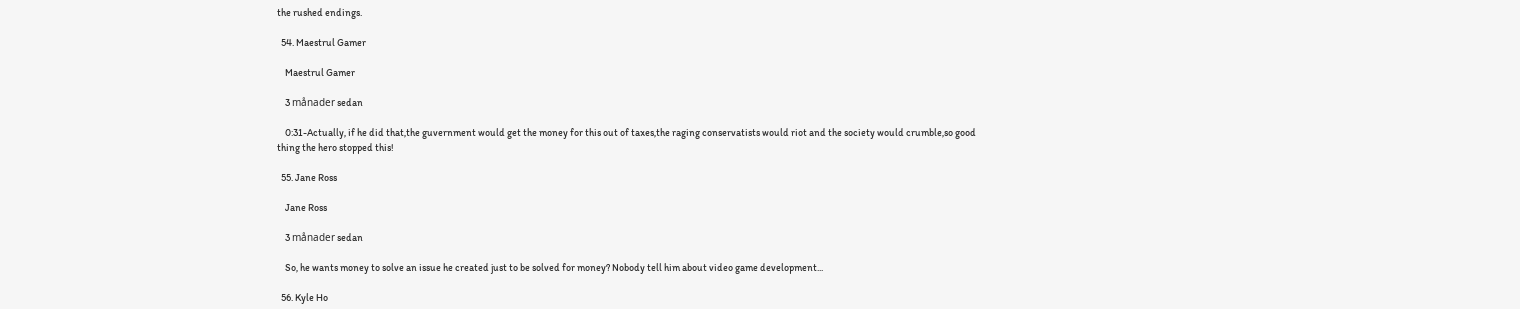the rushed endings.

  54. Maestrul Gamer

    Maestrul Gamer

    3 månader sedan

    0:31-Actually, if he did that,the guvernment would get the money for this out of taxes,the raging conservatists would riot and the society would crumble,so good thing the hero stopped this!

  55. Jane Ross

    Jane Ross

    3 månader sedan

    So, he wants money to solve an issue he created just to be solved for money? Nobody tell him about video game development...

  56. Kyle Ho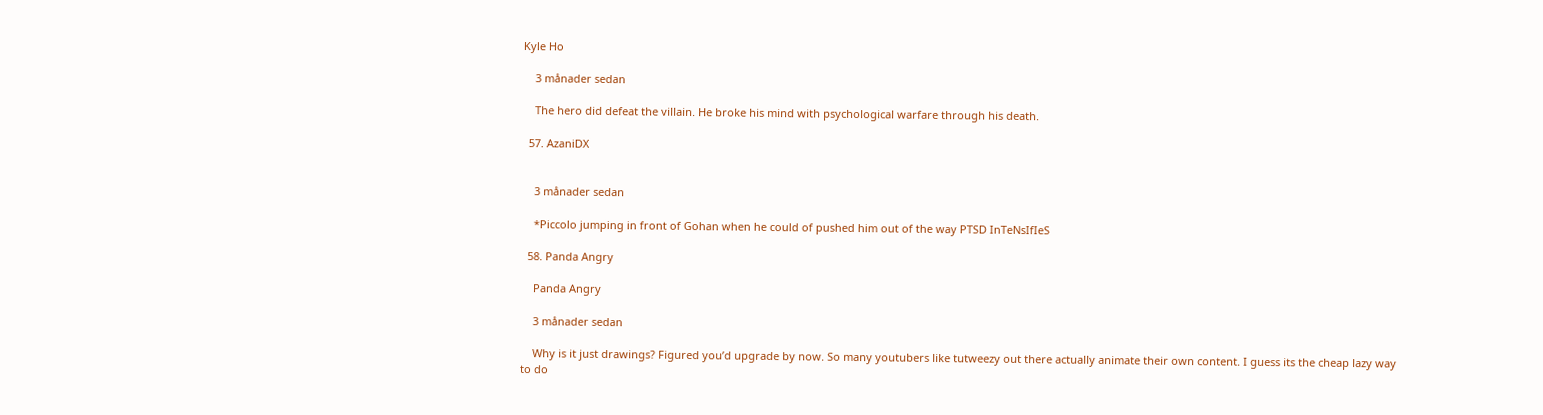Kyle Ho

    3 månader sedan

    The hero did defeat the villain. He broke his mind with psychological warfare through his death.

  57. AzaniDX


    3 månader sedan

    *Piccolo jumping in front of Gohan when he could of pushed him out of the way PTSD InTeNsIfIeS

  58. Panda Angry

    Panda Angry

    3 månader sedan

    Why is it just drawings? Figured you’d upgrade by now. So many youtubers like tutweezy out there actually animate their own content. I guess its the cheap lazy way to do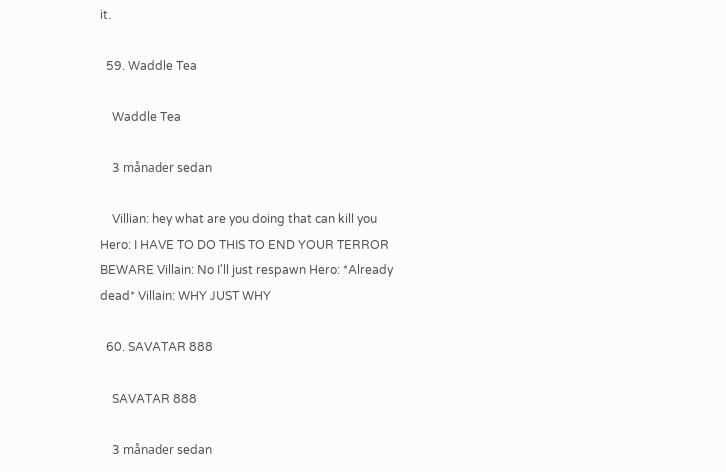it.

  59. Waddle Tea

    Waddle Tea

    3 månader sedan

    Villian: hey what are you doing that can kill you Hero: I HAVE TO DO THIS TO END YOUR TERROR BEWARE Villain: No I'll just respawn Hero: *Already dead* Villain: WHY JUST WHY

  60. SAVATAR 888

    SAVATAR 888

    3 månader sedan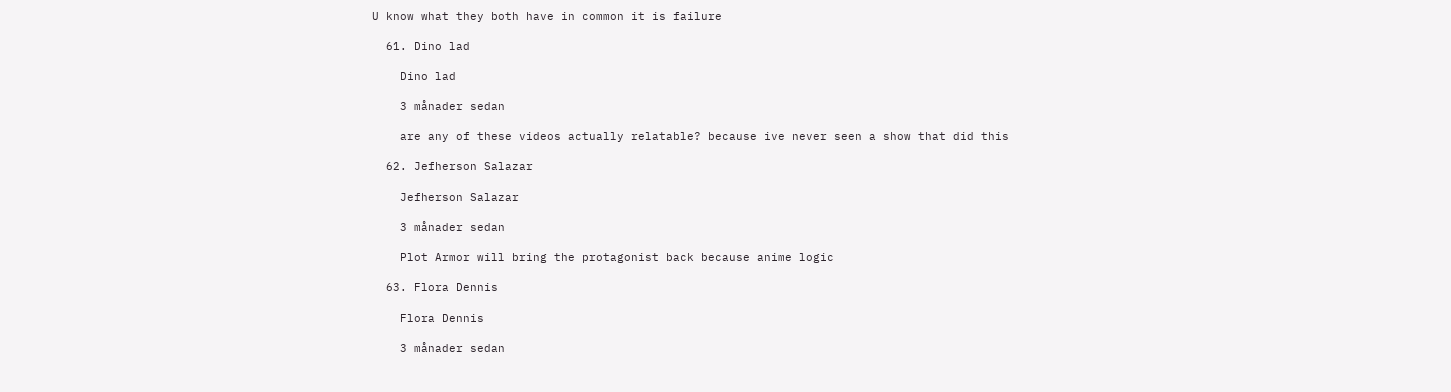U know what they both have in common it is failure

  61. Dino lad

    Dino lad

    3 månader sedan

    are any of these videos actually relatable? because ive never seen a show that did this

  62. Jefherson Salazar

    Jefherson Salazar

    3 månader sedan

    Plot Armor will bring the protagonist back because anime logic

  63. Flora Dennis

    Flora Dennis

    3 månader sedan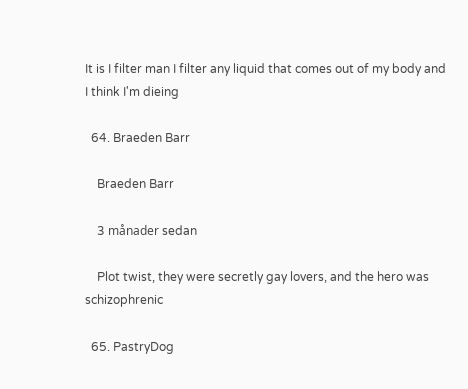It is I filter man I filter any liquid that comes out of my body and I think I'm dieing

  64. Braeden Barr

    Braeden Barr

    3 månader sedan

    Plot twist, they were secretly gay lovers, and the hero was schizophrenic

  65. PastryDog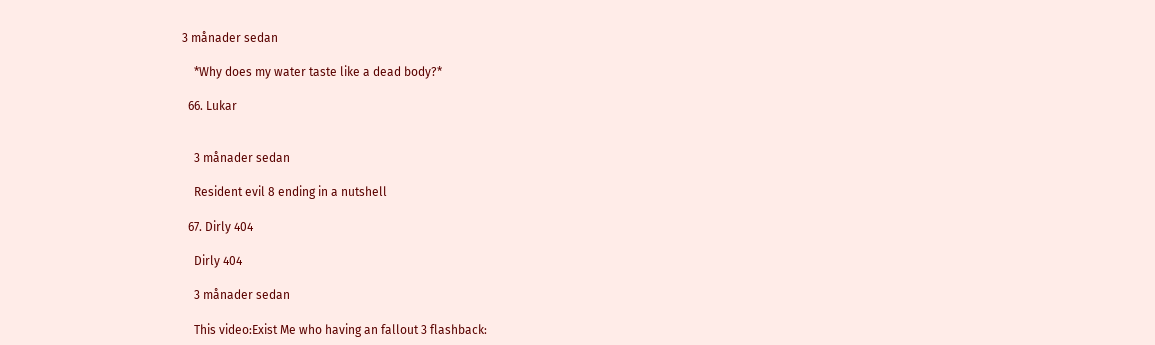3 månader sedan

    *Why does my water taste like a dead body?*

  66. Lukar


    3 månader sedan

    Resident evil 8 ending in a nutshell

  67. Dirly 404

    Dirly 404

    3 månader sedan

    This video:Exist Me who having an fallout 3 flashback: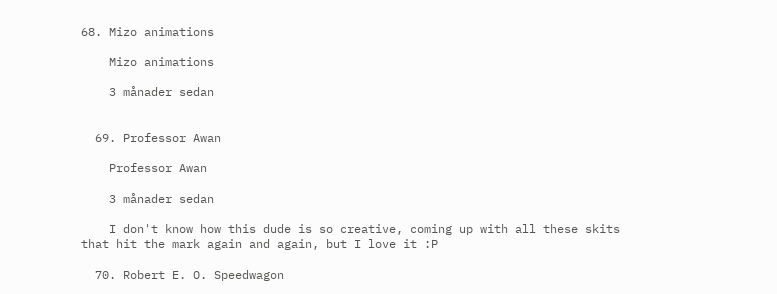68. Mizo animations

    Mizo animations

    3 månader sedan


  69. Professor Awan

    Professor Awan

    3 månader sedan

    I don't know how this dude is so creative, coming up with all these skits that hit the mark again and again, but I love it :P

  70. Robert E. O. Speedwagon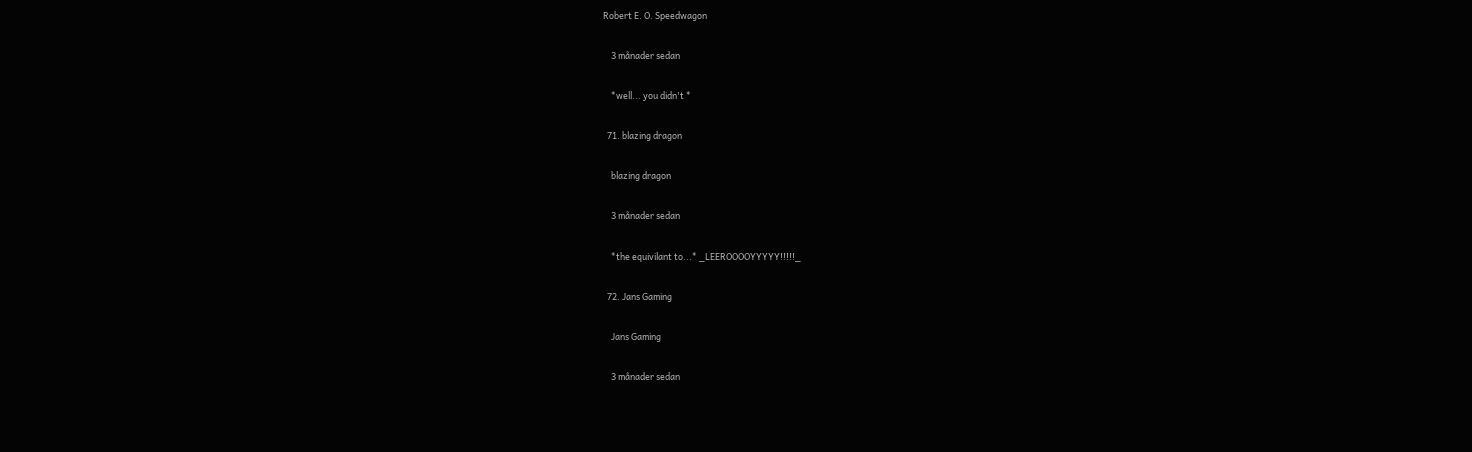Robert E. O. Speedwagon

    3 månader sedan

    *well... you didn't *

  71. blazing dragon

    blazing dragon

    3 månader sedan

    *the equivilant to...* _LEEROOOOYYYYY!!!!!_

  72. Jans Gaming

    Jans Gaming

    3 månader sedan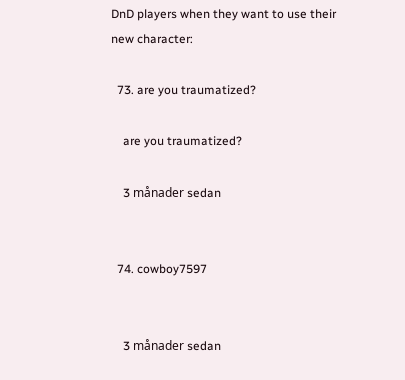DnD players when they want to use their new character:

  73. are you traumatized?

    are you traumatized?

    3 månader sedan


  74. cowboy7597


    3 månader sedan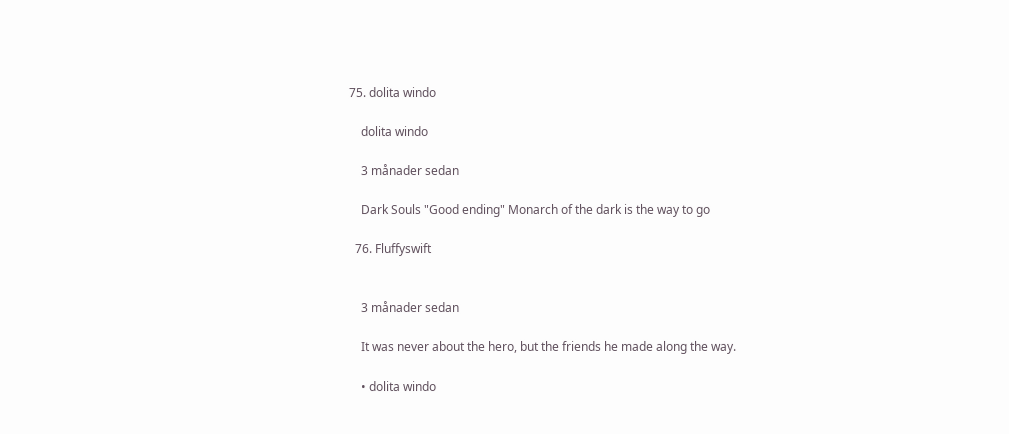75. dolita windo

    dolita windo

    3 månader sedan

    Dark Souls "Good ending" Monarch of the dark is the way to go

  76. Fluffyswift


    3 månader sedan

    It was never about the hero, but the friends he made along the way.

    • dolita windo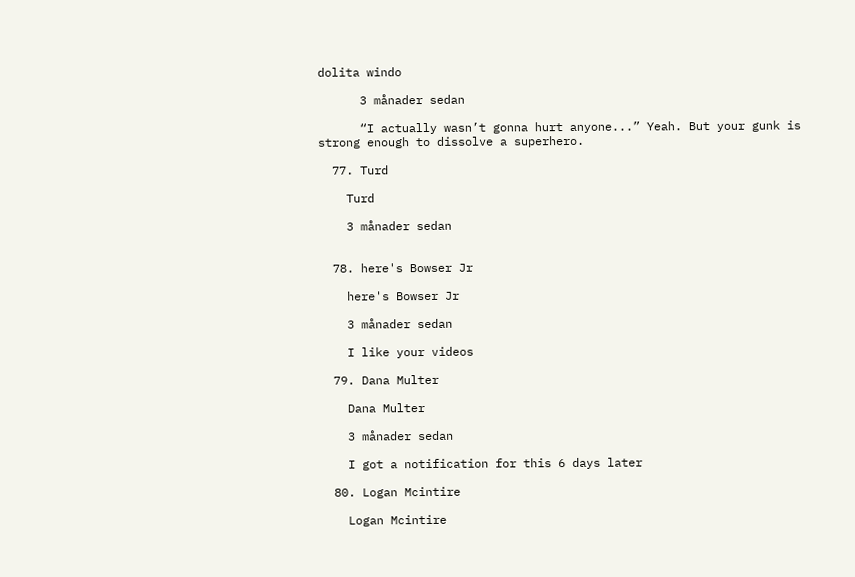dolita windo

      3 månader sedan

      “I actually wasn’t gonna hurt anyone...” Yeah. But your gunk is strong enough to dissolve a superhero.

  77. Turd

    Turd

    3 månader sedan


  78. here's Bowser Jr

    here's Bowser Jr

    3 månader sedan

    I like your videos

  79. Dana Multer

    Dana Multer

    3 månader sedan

    I got a notification for this 6 days later

  80. Logan Mcintire

    Logan Mcintire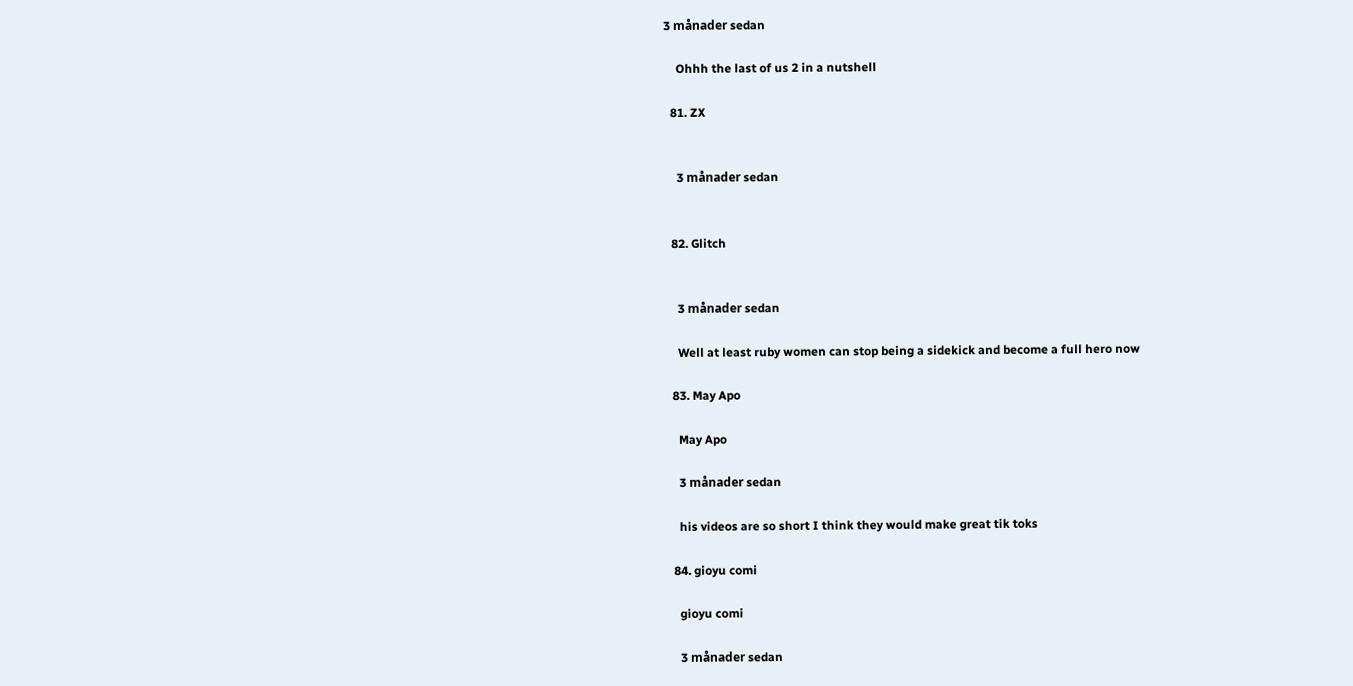3 månader sedan

    Ohhh the last of us 2 in a nutshell

  81. ZX


    3 månader sedan


  82. Glitch


    3 månader sedan

    Well at least ruby women can stop being a sidekick and become a full hero now

  83. May Apo

    May Apo

    3 månader sedan

    his videos are so short I think they would make great tik toks

  84. gioyu comi

    gioyu comi

    3 månader sedan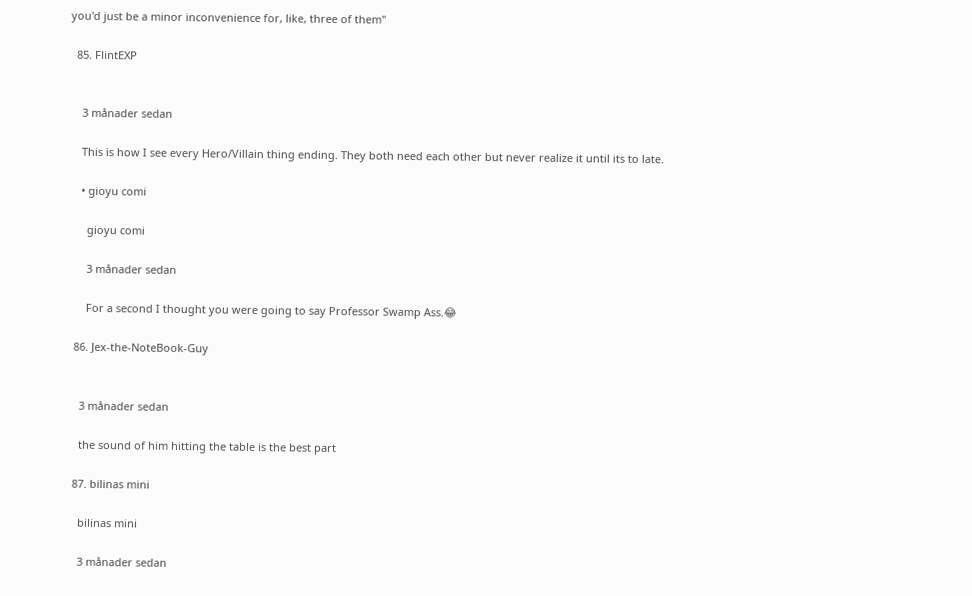you'd just be a minor inconvenience for, like, three of them"

  85. FlintEXP


    3 månader sedan

    This is how I see every Hero/Villain thing ending. They both need each other but never realize it until its to late.

    • gioyu comi

      gioyu comi

      3 månader sedan

      For a second I thought you were going to say Professor Swamp Ass.😂

  86. Jex-the-NoteBook-Guy


    3 månader sedan

    the sound of him hitting the table is the best part

  87. bilinas mini

    bilinas mini

    3 månader sedan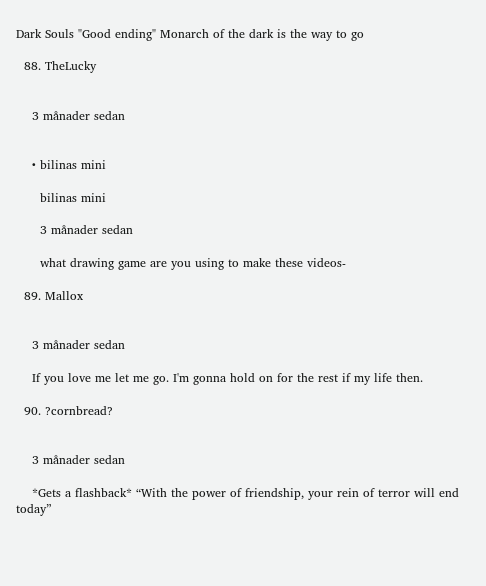Dark Souls "Good ending" Monarch of the dark is the way to go

  88. TheLucky


    3 månader sedan


    • bilinas mini

      bilinas mini

      3 månader sedan

      what drawing game are you using to make these videos-

  89. Mallox


    3 månader sedan

    If you love me let me go. I'm gonna hold on for the rest if my life then.

  90. ?cornbread?


    3 månader sedan

    *Gets a flashback* “With the power of friendship, your rein of terror will end today”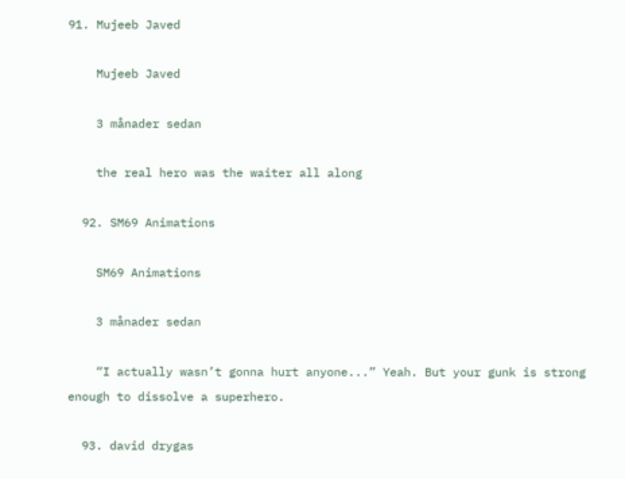91. Mujeeb Javed

    Mujeeb Javed

    3 månader sedan

    the real hero was the waiter all along

  92. SM69 Animations

    SM69 Animations

    3 månader sedan

    “I actually wasn’t gonna hurt anyone...” Yeah. But your gunk is strong enough to dissolve a superhero.

  93. david drygas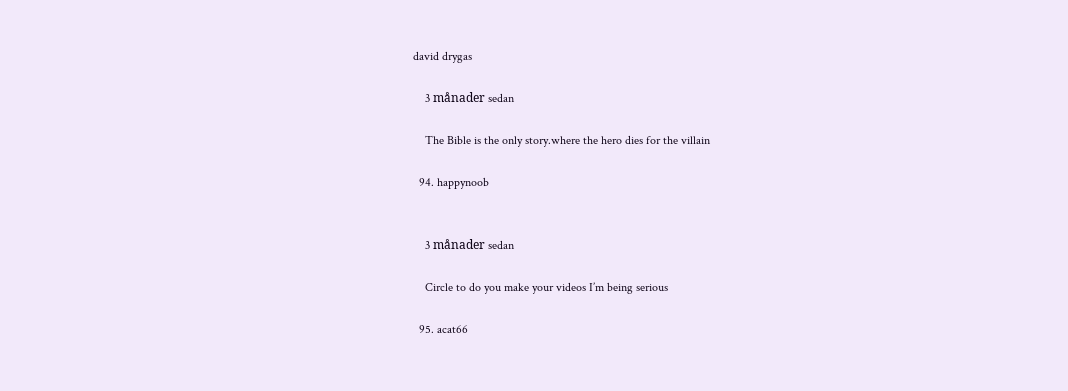david drygas

    3 månader sedan

    The Bible is the only story.where the hero dies for the villain

  94. happynoob


    3 månader sedan

    Circle to do you make your videos I’m being serious

  95. acat66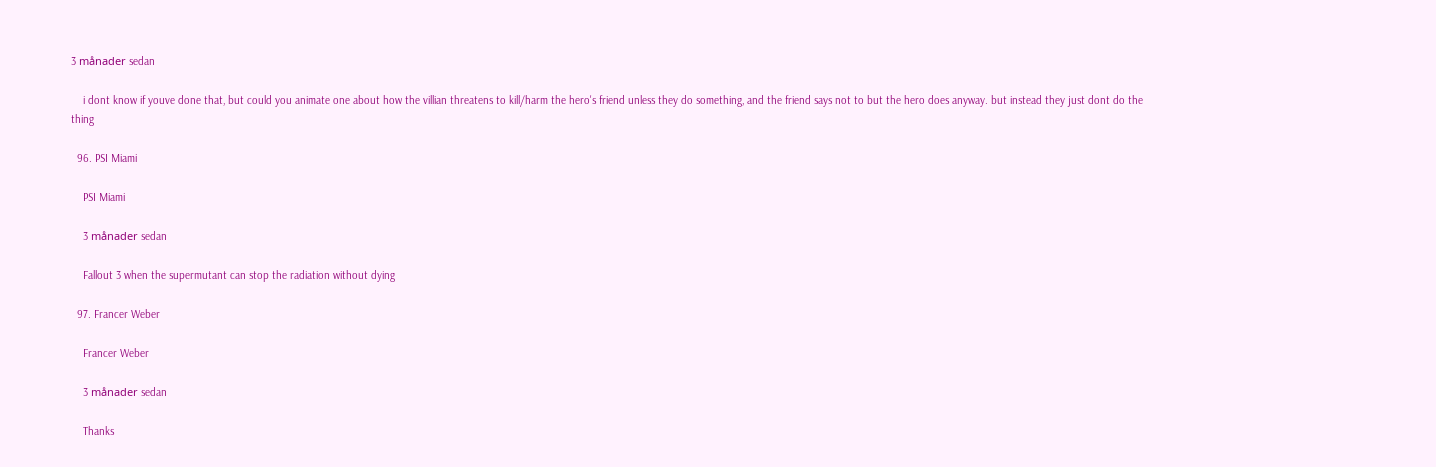3 månader sedan

    i dont know if youve done that, but could you animate one about how the villian threatens to kill/harm the hero's friend unless they do something, and the friend says not to but the hero does anyway. but instead they just dont do the thing

  96. PSI Miami

    PSI Miami

    3 månader sedan

    Fallout 3 when the supermutant can stop the radiation without dying

  97. Francer Weber

    Francer Weber

    3 månader sedan

    Thanks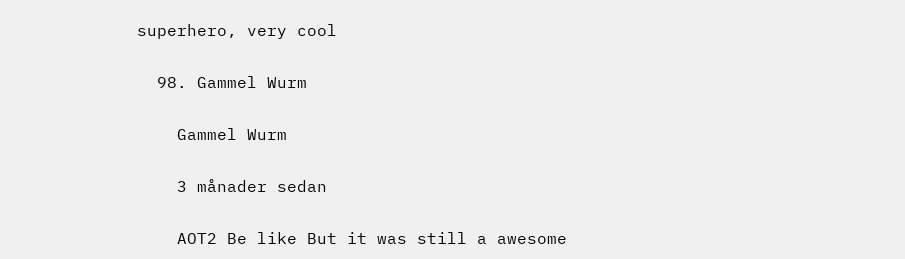superhero, very cool

  98. Gammel Wurm

    Gammel Wurm

    3 månader sedan

    AOT2 Be like But it was still a awesome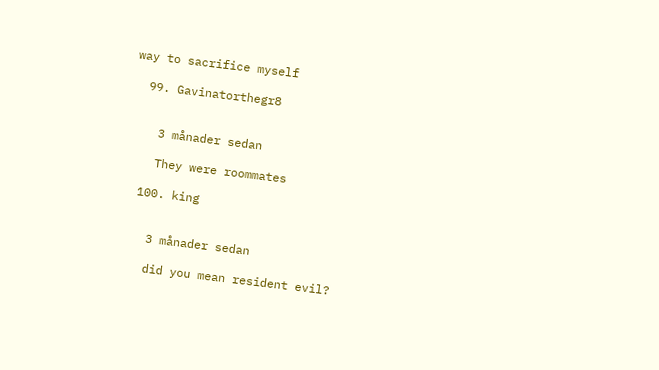way to sacrifice myself

  99. Gavinatorthegr8


    3 månader sedan

    They were roommates

  100. king


    3 månader sedan

    did you mean resident evil?